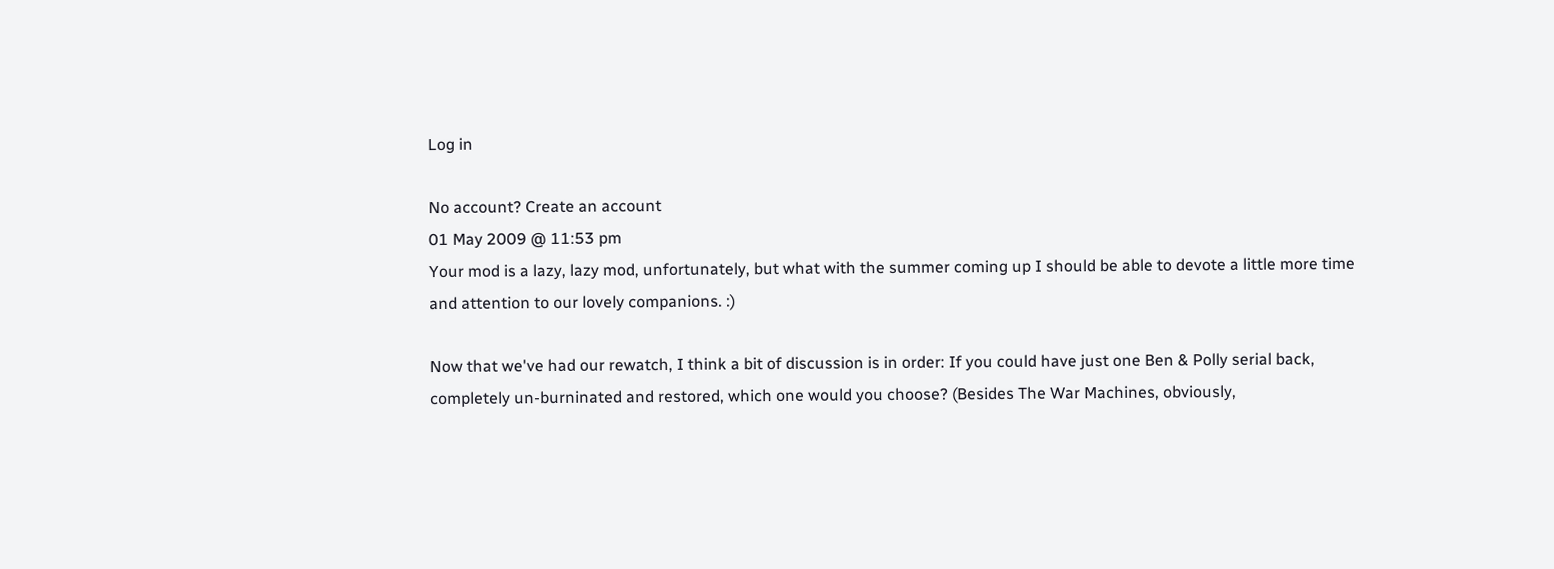Log in

No account? Create an account
01 May 2009 @ 11:53 pm
Your mod is a lazy, lazy mod, unfortunately, but what with the summer coming up I should be able to devote a little more time and attention to our lovely companions. :)

Now that we've had our rewatch, I think a bit of discussion is in order: If you could have just one Ben & Polly serial back, completely un-burninated and restored, which one would you choose? (Besides The War Machines, obviously,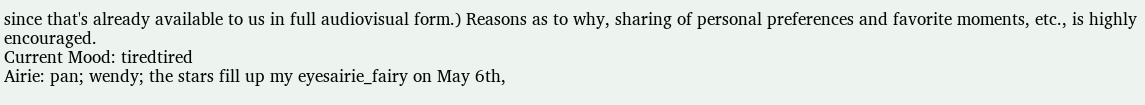since that's already available to us in full audiovisual form.) Reasons as to why, sharing of personal preferences and favorite moments, etc., is highly encouraged.
Current Mood: tiredtired
Airie: pan; wendy; the stars fill up my eyesairie_fairy on May 6th,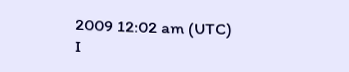2009 12:02 am (UTC)
I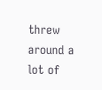threw around a lot of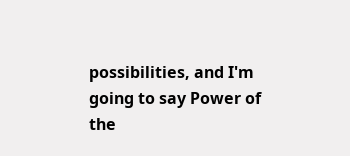possibilities, and I'm going to say Power of the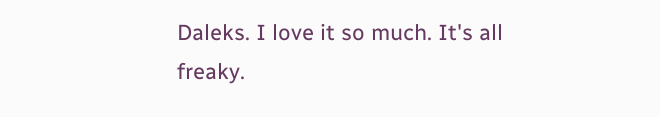Daleks. I love it so much. It's all freaky.